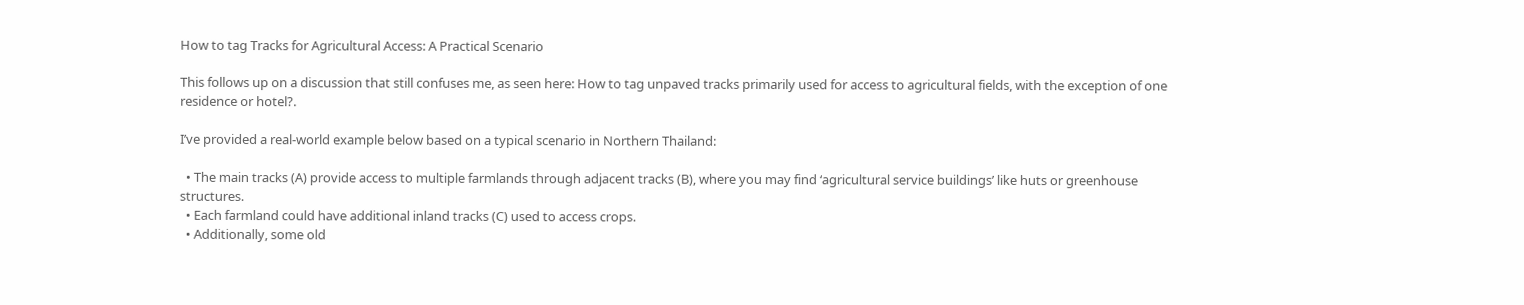How to tag Tracks for Agricultural Access: A Practical Scenario

This follows up on a discussion that still confuses me, as seen here: How to tag unpaved tracks primarily used for access to agricultural fields, with the exception of one residence or hotel?.

I’ve provided a real-world example below based on a typical scenario in Northern Thailand:

  • The main tracks (A) provide access to multiple farmlands through adjacent tracks (B), where you may find ‘agricultural service buildings’ like huts or greenhouse structures.
  • Each farmland could have additional inland tracks (C) used to access crops.
  • Additionally, some old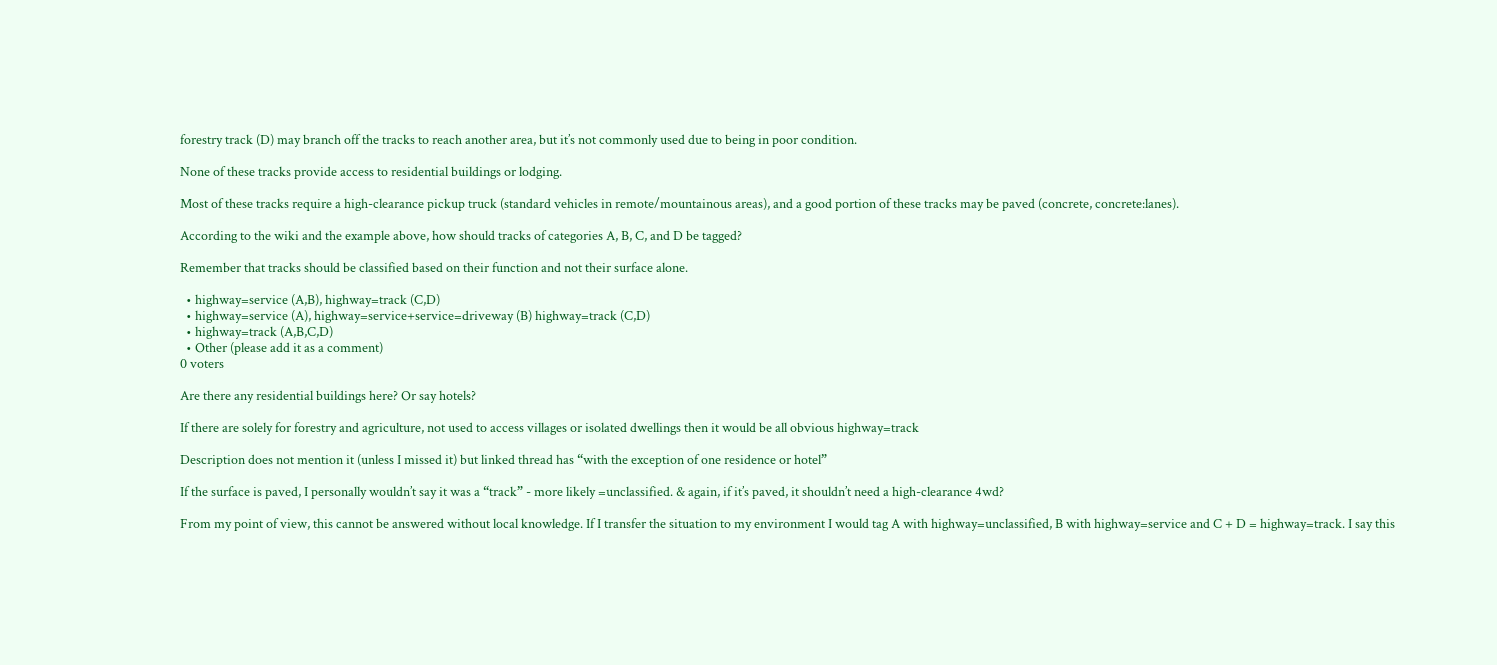forestry track (D) may branch off the tracks to reach another area, but it’s not commonly used due to being in poor condition.

None of these tracks provide access to residential buildings or lodging.

Most of these tracks require a high-clearance pickup truck (standard vehicles in remote/mountainous areas), and a good portion of these tracks may be paved (concrete, concrete:lanes).

According to the wiki and the example above, how should tracks of categories A, B, C, and D be tagged?

Remember that tracks should be classified based on their function and not their surface alone.

  • highway=service (A,B), highway=track (C,D)
  • highway=service (A), highway=service+service=driveway (B) highway=track (C,D)
  • highway=track (A,B,C,D)
  • Other (please add it as a comment)
0 voters

Are there any residential buildings here? Or say hotels?

If there are solely for forestry and agriculture, not used to access villages or isolated dwellings then it would be all obvious highway=track

Description does not mention it (unless I missed it) but linked thread has “with the exception of one residence or hotel”

If the surface is paved, I personally wouldn’t say it was a “track” - more likely =unclassified. & again, if it’s paved, it shouldn’t need a high-clearance 4wd?

From my point of view, this cannot be answered without local knowledge. If I transfer the situation to my environment I would tag A with highway=unclassified, B with highway=service and C + D = highway=track. I say this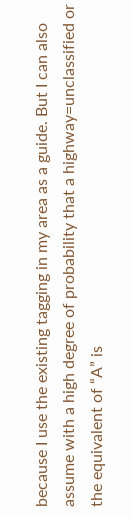because I use the existing tagging in my area as a guide. But I can also assume with a high degree of probability that a highway=unclassified or the equivalent of “A” is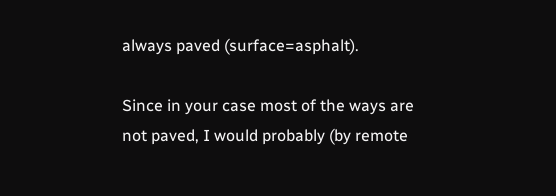always paved (surface=asphalt).

Since in your case most of the ways are not paved, I would probably (by remote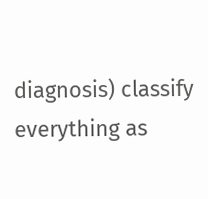diagnosis) classify everything as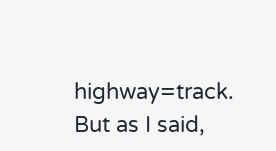highway=track. But as I said,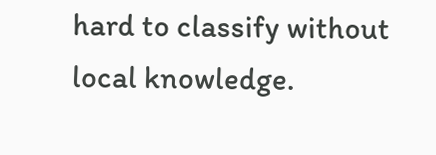hard to classify without local knowledge.